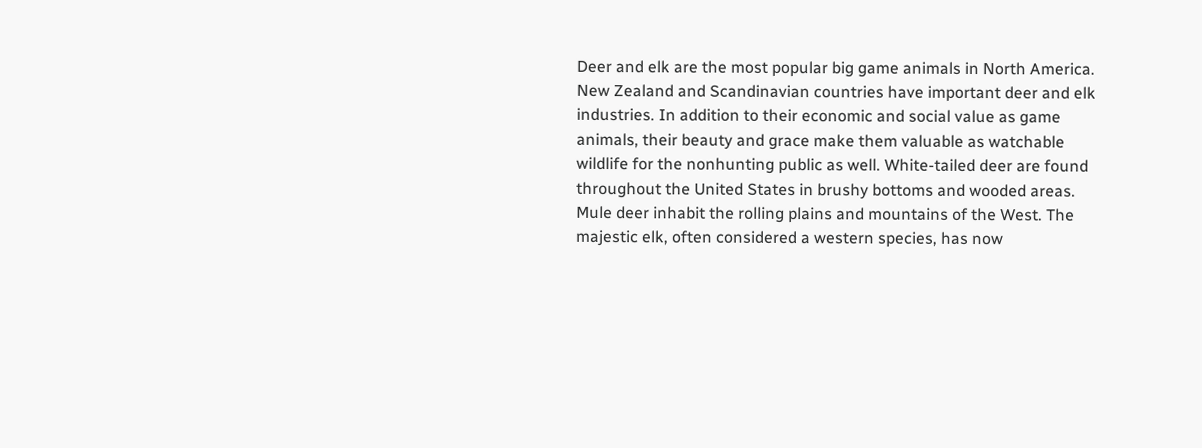Deer and elk are the most popular big game animals in North America. New Zealand and Scandinavian countries have important deer and elk industries. In addition to their economic and social value as game animals, their beauty and grace make them valuable as watchable wildlife for the nonhunting public as well. White-tailed deer are found throughout the United States in brushy bottoms and wooded areas. Mule deer inhabit the rolling plains and mountains of the West. The majestic elk, often considered a western species, has now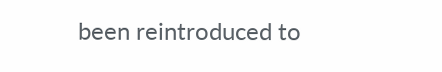been reintroduced to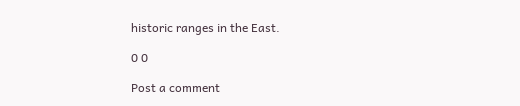historic ranges in the East.

0 0

Post a comment